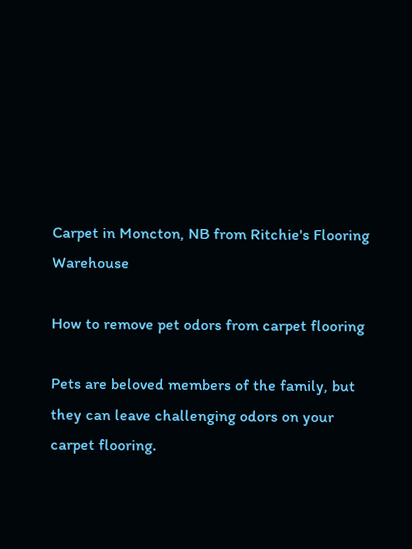Carpet in Moncton, NB from Ritchie's Flooring Warehouse

How to remove pet odors from carpet flooring

Pets are beloved members of the family, but they can leave challenging odors on your carpet flooring.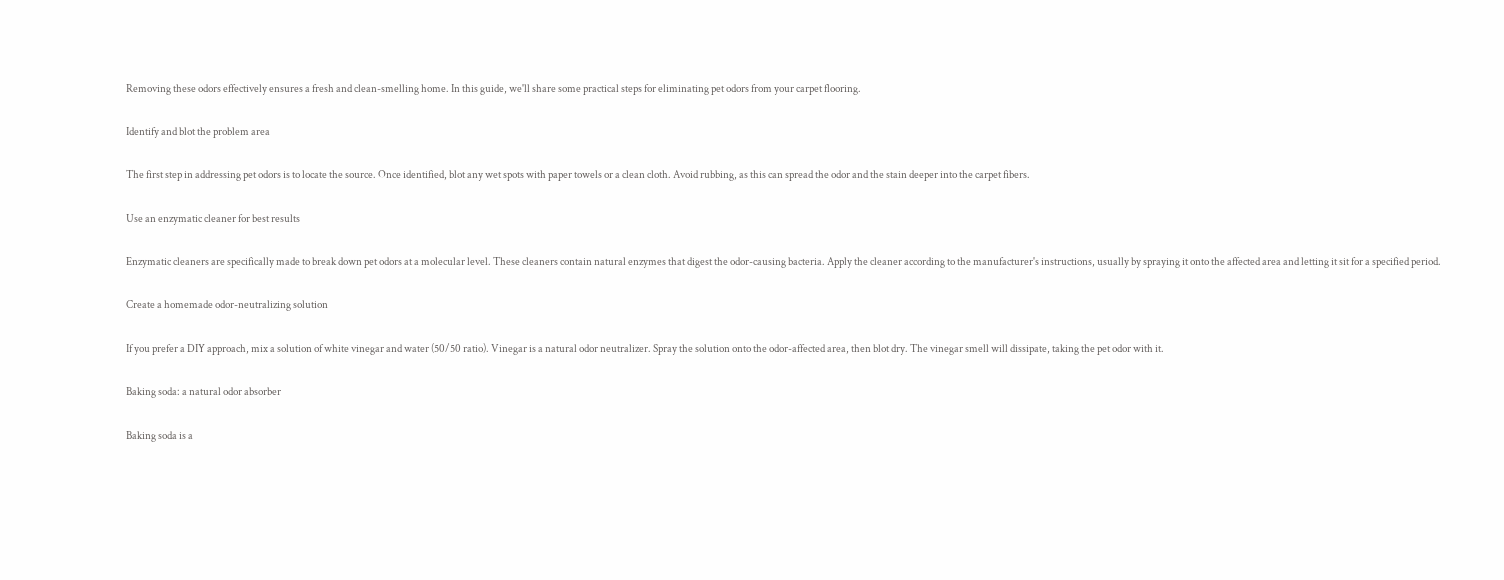Removing these odors effectively ensures a fresh and clean-smelling home. In this guide, we'll share some practical steps for eliminating pet odors from your carpet flooring.

Identify and blot the problem area

The first step in addressing pet odors is to locate the source. Once identified, blot any wet spots with paper towels or a clean cloth. Avoid rubbing, as this can spread the odor and the stain deeper into the carpet fibers.

Use an enzymatic cleaner for best results

Enzymatic cleaners are specifically made to break down pet odors at a molecular level. These cleaners contain natural enzymes that digest the odor-causing bacteria. Apply the cleaner according to the manufacturer's instructions, usually by spraying it onto the affected area and letting it sit for a specified period.

Create a homemade odor-neutralizing solution

If you prefer a DIY approach, mix a solution of white vinegar and water (50/50 ratio). Vinegar is a natural odor neutralizer. Spray the solution onto the odor-affected area, then blot dry. The vinegar smell will dissipate, taking the pet odor with it.

Baking soda: a natural odor absorber

Baking soda is a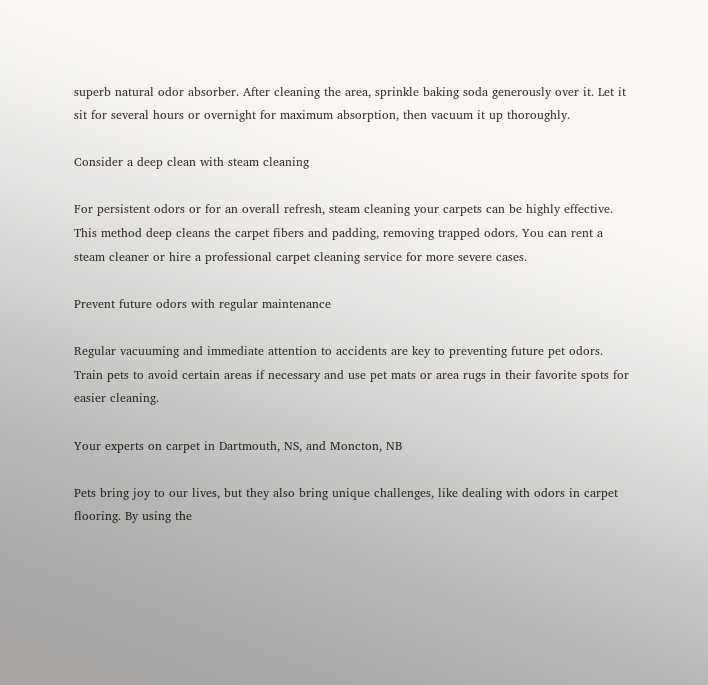superb natural odor absorber. After cleaning the area, sprinkle baking soda generously over it. Let it sit for several hours or overnight for maximum absorption, then vacuum it up thoroughly.

Consider a deep clean with steam cleaning

For persistent odors or for an overall refresh, steam cleaning your carpets can be highly effective. This method deep cleans the carpet fibers and padding, removing trapped odors. You can rent a steam cleaner or hire a professional carpet cleaning service for more severe cases.

Prevent future odors with regular maintenance

Regular vacuuming and immediate attention to accidents are key to preventing future pet odors. Train pets to avoid certain areas if necessary and use pet mats or area rugs in their favorite spots for easier cleaning.

Your experts on carpet in Dartmouth, NS, and Moncton, NB

Pets bring joy to our lives, but they also bring unique challenges, like dealing with odors in carpet flooring. By using the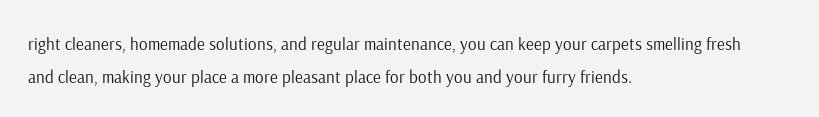right cleaners, homemade solutions, and regular maintenance, you can keep your carpets smelling fresh and clean, making your place a more pleasant place for both you and your furry friends.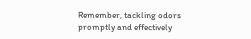Remember, tackling odors promptly and effectively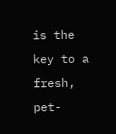is the key to a fresh, pet-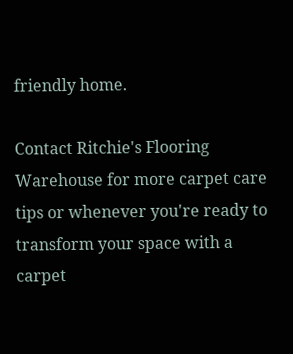friendly home.

Contact Ritchie's Flooring Warehouse for more carpet care tips or whenever you're ready to transform your space with a carpet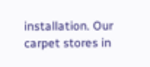installation. Our carpet stores in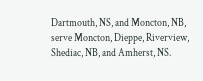Dartmouth, NS, and Moncton, NB, serve Moncton, Dieppe, Riverview, Shediac, NB, and Amherst, NS.